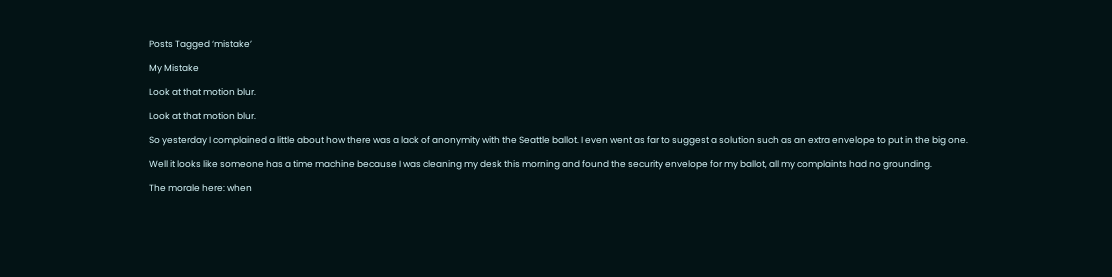Posts Tagged ‘mistake’

My Mistake

Look at that motion blur.

Look at that motion blur.

So yesterday I complained a little about how there was a lack of anonymity with the Seattle ballot. I even went as far to suggest a solution such as an extra envelope to put in the big one.

Well it looks like someone has a time machine because I was cleaning my desk this morning and found the security envelope for my ballot, all my complaints had no grounding.

The morale here: when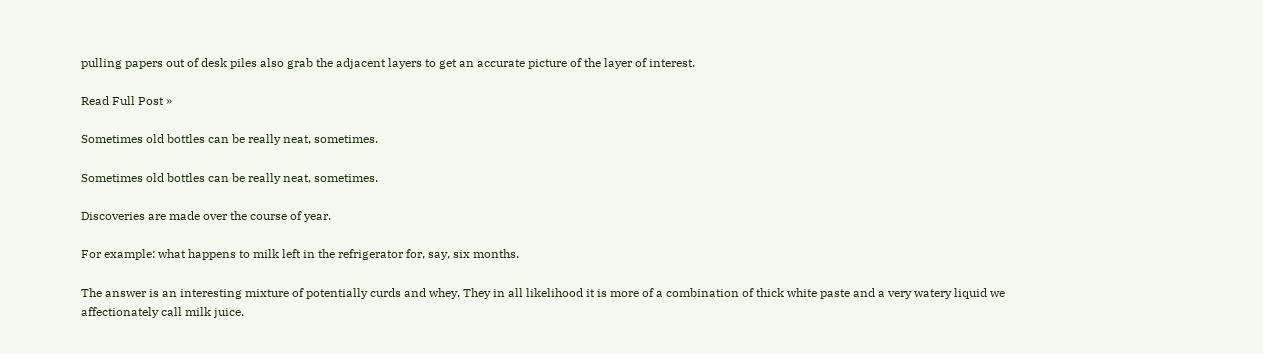pulling papers out of desk piles also grab the adjacent layers to get an accurate picture of the layer of interest.

Read Full Post »

Sometimes old bottles can be really neat, sometimes.

Sometimes old bottles can be really neat, sometimes.

Discoveries are made over the course of year.

For example: what happens to milk left in the refrigerator for, say, six months.

The answer is an interesting mixture of potentially curds and whey. They in all likelihood it is more of a combination of thick white paste and a very watery liquid we affectionately call milk juice.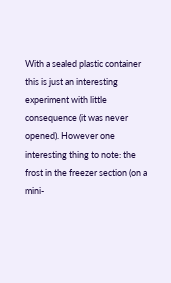With a sealed plastic container this is just an interesting experiment with little consequence (it was never opened). However one interesting thing to note: the frost in the freezer section (on a mini-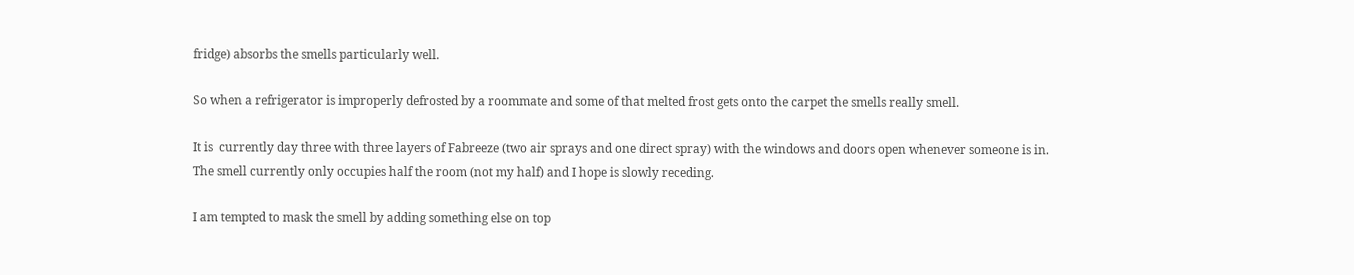fridge) absorbs the smells particularly well.

So when a refrigerator is improperly defrosted by a roommate and some of that melted frost gets onto the carpet the smells really smell.

It is  currently day three with three layers of Fabreeze (two air sprays and one direct spray) with the windows and doors open whenever someone is in. The smell currently only occupies half the room (not my half) and I hope is slowly receding.

I am tempted to mask the smell by adding something else on top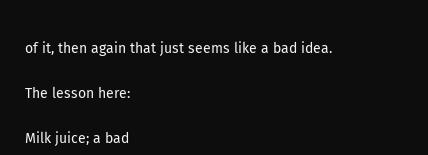of it, then again that just seems like a bad idea.

The lesson here:

Milk juice; a bad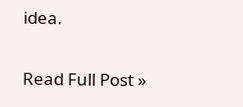idea.

Read Full Post »